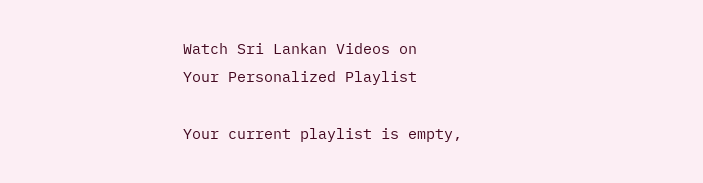Watch Sri Lankan Videos on
Your Personalized Playlist

Your current playlist is empty,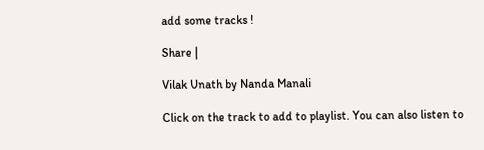add some tracks !

Share |

Vilak Unath by Nanda Manali

Click on the track to add to playlist. You can also listen to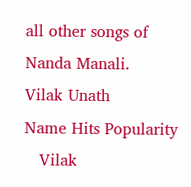all other songs of Nanda Manali.
Vilak Unath
Name Hits Popularity
   Vilak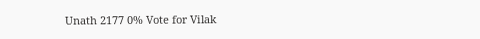Unath 2177 0% Vote for Vilak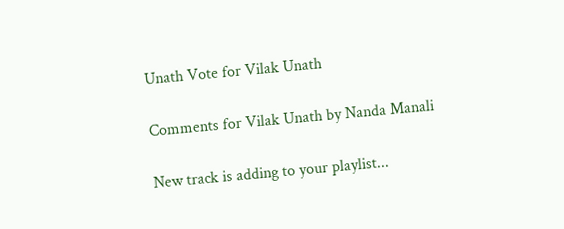Unath Vote for Vilak Unath

Comments for Vilak Unath by Nanda Manali

New track is adding to your playlist...